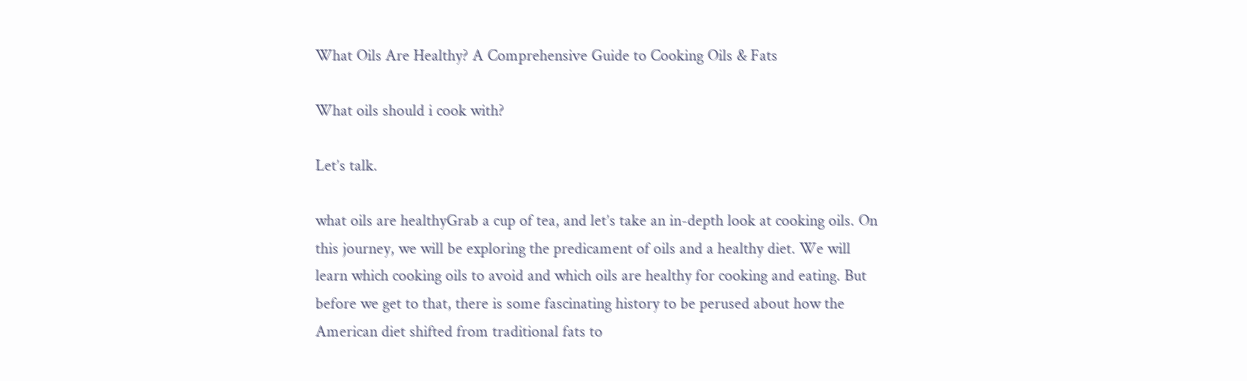What Oils Are Healthy? A Comprehensive Guide to Cooking Oils & Fats

What oils should i cook with?

Let’s talk.

what oils are healthyGrab a cup of tea, and let’s take an in-depth look at cooking oils. On this journey, we will be exploring the predicament of oils and a healthy diet. We will learn which cooking oils to avoid and which oils are healthy for cooking and eating. But before we get to that, there is some fascinating history to be perused about how the American diet shifted from traditional fats to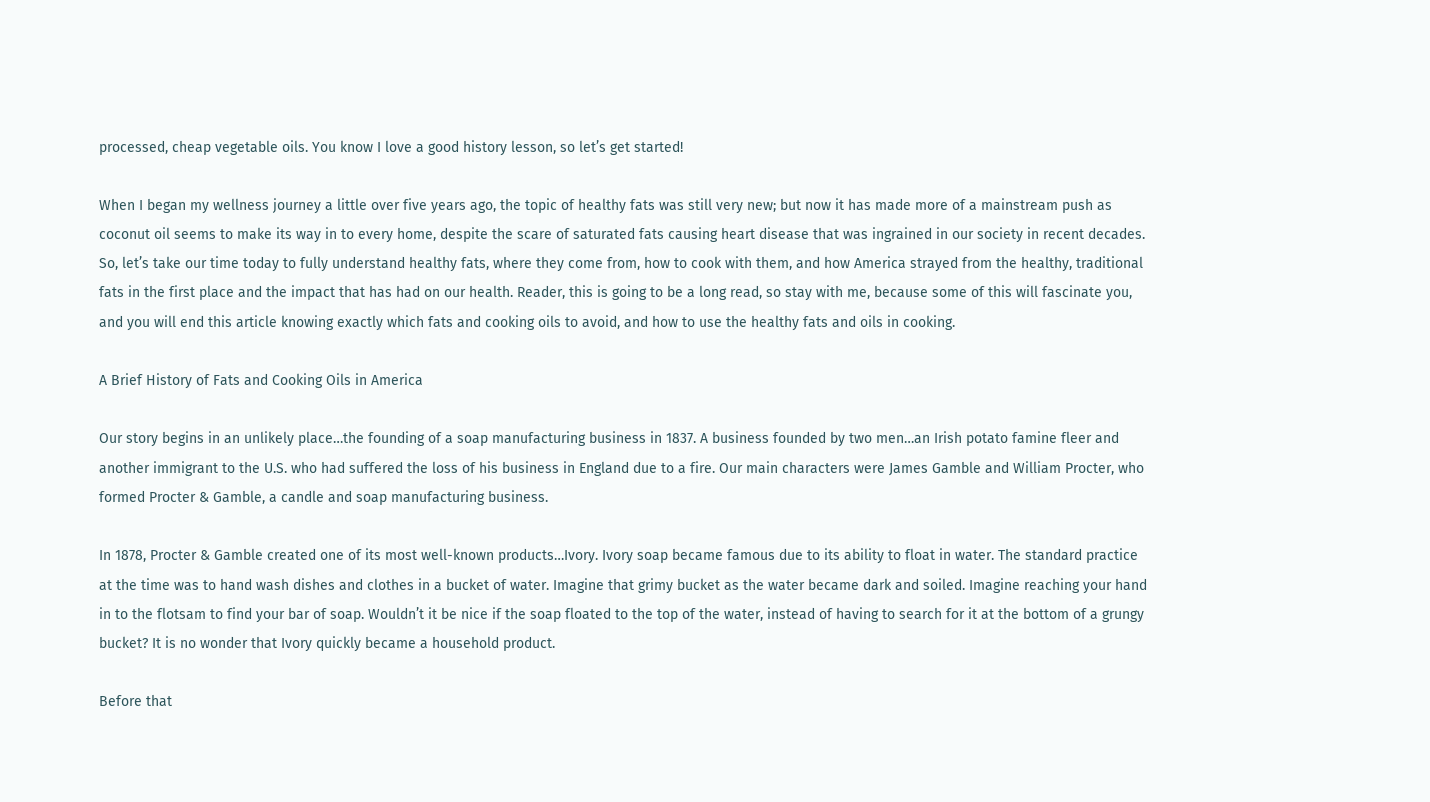processed, cheap vegetable oils. You know I love a good history lesson, so let’s get started!

When I began my wellness journey a little over five years ago, the topic of healthy fats was still very new; but now it has made more of a mainstream push as coconut oil seems to make its way in to every home, despite the scare of saturated fats causing heart disease that was ingrained in our society in recent decades. So, let’s take our time today to fully understand healthy fats, where they come from, how to cook with them, and how America strayed from the healthy, traditional fats in the first place and the impact that has had on our health. Reader, this is going to be a long read, so stay with me, because some of this will fascinate you, and you will end this article knowing exactly which fats and cooking oils to avoid, and how to use the healthy fats and oils in cooking.

A Brief History of Fats and Cooking Oils in America

Our story begins in an unlikely place…the founding of a soap manufacturing business in 1837. A business founded by two men…an Irish potato famine fleer and another immigrant to the U.S. who had suffered the loss of his business in England due to a fire. Our main characters were James Gamble and William Procter, who formed Procter & Gamble, a candle and soap manufacturing business.

In 1878, Procter & Gamble created one of its most well-known products…Ivory. Ivory soap became famous due to its ability to float in water. The standard practice at the time was to hand wash dishes and clothes in a bucket of water. Imagine that grimy bucket as the water became dark and soiled. Imagine reaching your hand in to the flotsam to find your bar of soap. Wouldn’t it be nice if the soap floated to the top of the water, instead of having to search for it at the bottom of a grungy bucket? It is no wonder that Ivory quickly became a household product.

Before that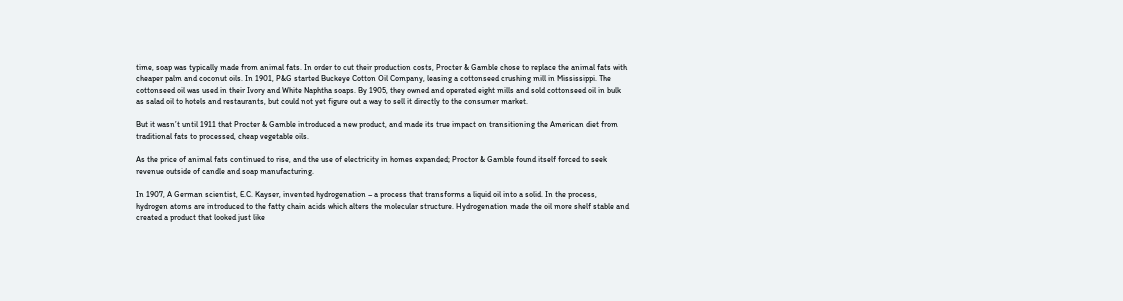time, soap was typically made from animal fats. In order to cut their production costs, Procter & Gamble chose to replace the animal fats with cheaper palm and coconut oils. In 1901, P&G started Buckeye Cotton Oil Company, leasing a cottonseed crushing mill in Mississippi. The cottonseed oil was used in their Ivory and White Naphtha soaps. By 1905, they owned and operated eight mills and sold cottonseed oil in bulk as salad oil to hotels and restaurants, but could not yet figure out a way to sell it directly to the consumer market.

But it wasn’t until 1911 that Procter & Gamble introduced a new product, and made its true impact on transitioning the American diet from traditional fats to processed, cheap vegetable oils.

As the price of animal fats continued to rise, and the use of electricity in homes expanded; Proctor & Gamble found itself forced to seek revenue outside of candle and soap manufacturing.

In 1907, A German scientist, E.C. Kayser, invented hydrogenation – a process that transforms a liquid oil into a solid. In the process, hydrogen atoms are introduced to the fatty chain acids which alters the molecular structure. Hydrogenation made the oil more shelf stable and created a product that looked just like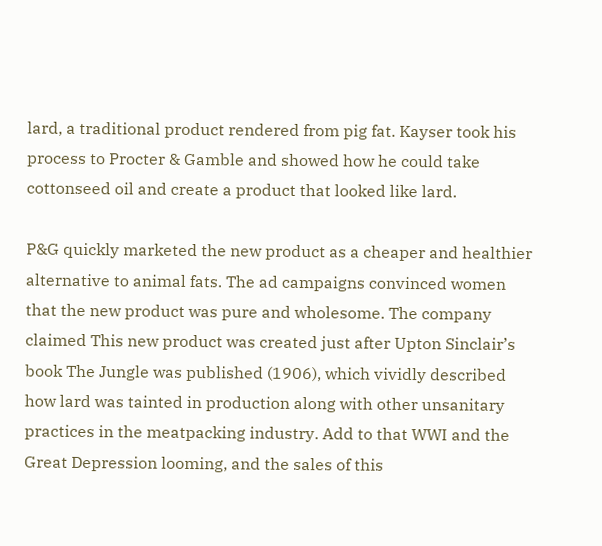lard, a traditional product rendered from pig fat. Kayser took his process to Procter & Gamble and showed how he could take cottonseed oil and create a product that looked like lard.

P&G quickly marketed the new product as a cheaper and healthier alternative to animal fats. The ad campaigns convinced women that the new product was pure and wholesome. The company claimed This new product was created just after Upton Sinclair’s book The Jungle was published (1906), which vividly described how lard was tainted in production along with other unsanitary practices in the meatpacking industry. Add to that WWI and the Great Depression looming, and the sales of this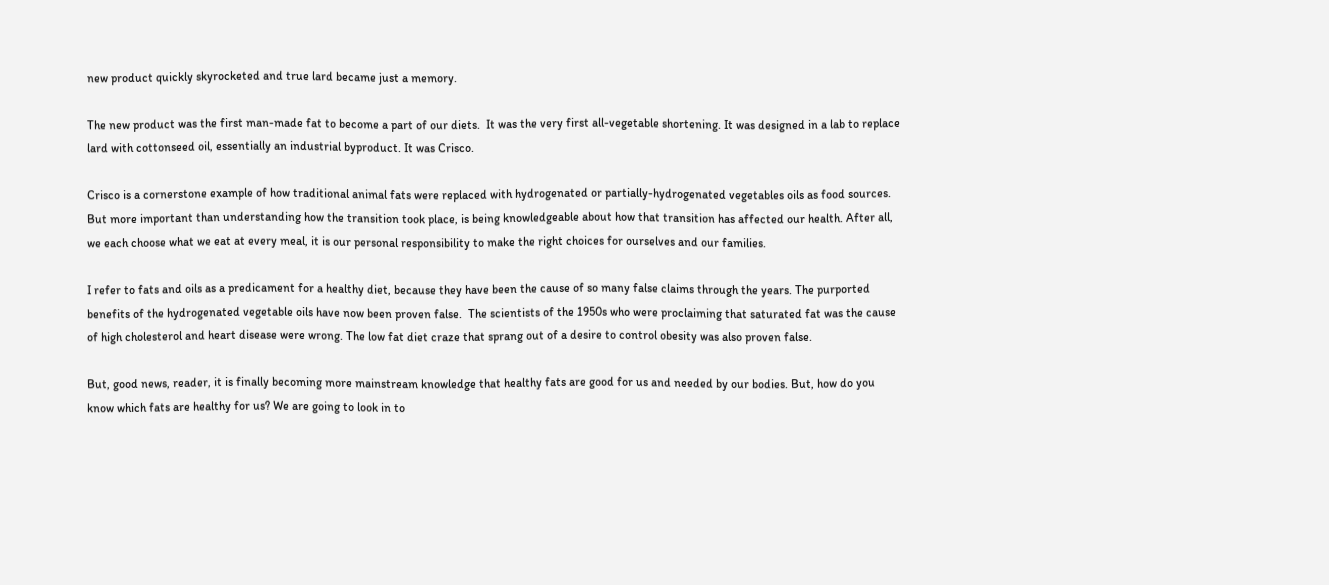new product quickly skyrocketed and true lard became just a memory.

The new product was the first man-made fat to become a part of our diets.  It was the very first all-vegetable shortening. It was designed in a lab to replace lard with cottonseed oil, essentially an industrial byproduct. It was Crisco.

Crisco is a cornerstone example of how traditional animal fats were replaced with hydrogenated or partially-hydrogenated vegetables oils as food sources. But more important than understanding how the transition took place, is being knowledgeable about how that transition has affected our health. After all, we each choose what we eat at every meal, it is our personal responsibility to make the right choices for ourselves and our families.

I refer to fats and oils as a predicament for a healthy diet, because they have been the cause of so many false claims through the years. The purported benefits of the hydrogenated vegetable oils have now been proven false.  The scientists of the 1950s who were proclaiming that saturated fat was the cause of high cholesterol and heart disease were wrong. The low fat diet craze that sprang out of a desire to control obesity was also proven false.

But, good news, reader, it is finally becoming more mainstream knowledge that healthy fats are good for us and needed by our bodies. But, how do you know which fats are healthy for us? We are going to look in to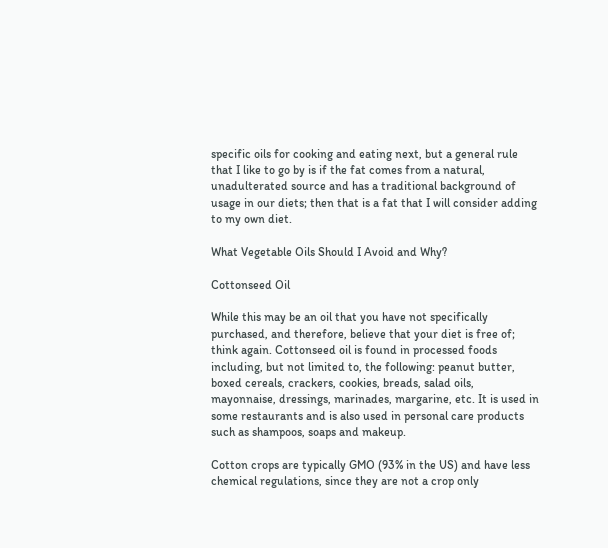specific oils for cooking and eating next, but a general rule that I like to go by is if the fat comes from a natural, unadulterated source and has a traditional background of usage in our diets; then that is a fat that I will consider adding to my own diet.

What Vegetable Oils Should I Avoid and Why?

Cottonseed Oil

While this may be an oil that you have not specifically purchased, and therefore, believe that your diet is free of; think again. Cottonseed oil is found in processed foods including, but not limited to, the following: peanut butter, boxed cereals, crackers, cookies, breads, salad oils, mayonnaise, dressings, marinades, margarine, etc. It is used in some restaurants and is also used in personal care products such as shampoos, soaps and makeup.

Cotton crops are typically GMO (93% in the US) and have less chemical regulations, since they are not a crop only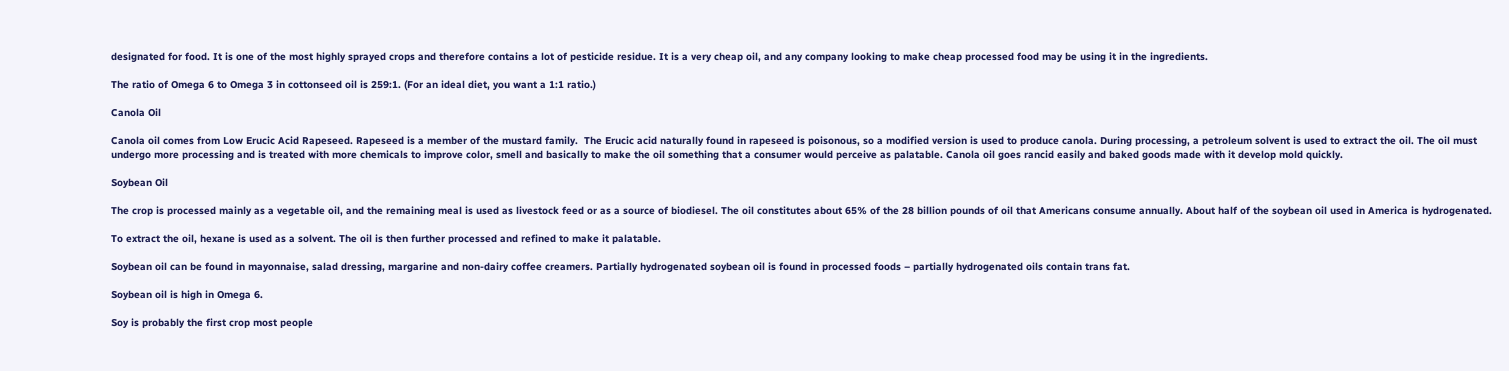designated for food. It is one of the most highly sprayed crops and therefore contains a lot of pesticide residue. It is a very cheap oil, and any company looking to make cheap processed food may be using it in the ingredients.

The ratio of Omega 6 to Omega 3 in cottonseed oil is 259:1. (For an ideal diet, you want a 1:1 ratio.)

Canola Oil

Canola oil comes from Low Erucic Acid Rapeseed. Rapeseed is a member of the mustard family.  The Erucic acid naturally found in rapeseed is poisonous, so a modified version is used to produce canola. During processing, a petroleum solvent is used to extract the oil. The oil must undergo more processing and is treated with more chemicals to improve color, smell and basically to make the oil something that a consumer would perceive as palatable. Canola oil goes rancid easily and baked goods made with it develop mold quickly.

Soybean Oil

The crop is processed mainly as a vegetable oil, and the remaining meal is used as livestock feed or as a source of biodiesel. The oil constitutes about 65% of the 28 billion pounds of oil that Americans consume annually. About half of the soybean oil used in America is hydrogenated.

To extract the oil, hexane is used as a solvent. The oil is then further processed and refined to make it palatable.

Soybean oil can be found in mayonnaise, salad dressing, margarine and non-dairy coffee creamers. Partially hydrogenated soybean oil is found in processed foods – partially hydrogenated oils contain trans fat.

Soybean oil is high in Omega 6.

Soy is probably the first crop most people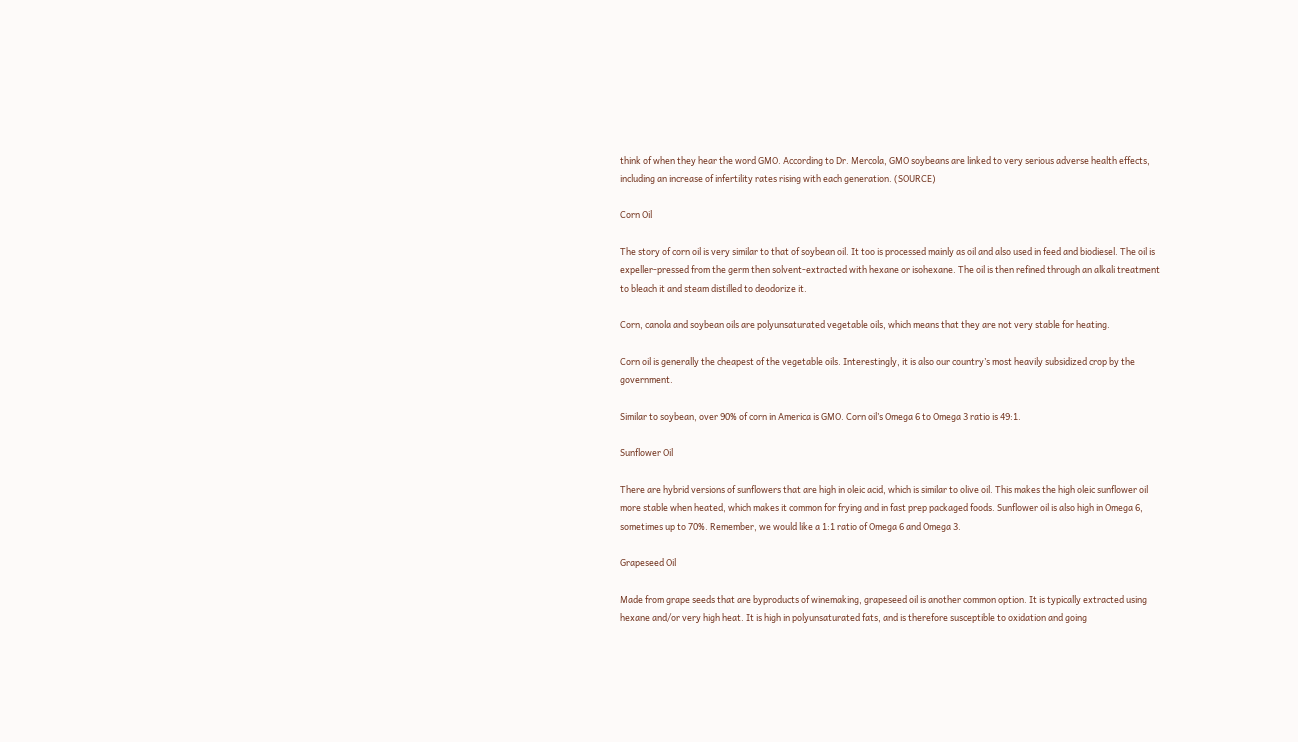think of when they hear the word GMO. According to Dr. Mercola, GMO soybeans are linked to very serious adverse health effects, including an increase of infertility rates rising with each generation. (SOURCE)

Corn Oil

The story of corn oil is very similar to that of soybean oil. It too is processed mainly as oil and also used in feed and biodiesel. The oil is expeller-pressed from the germ then solvent-extracted with hexane or isohexane. The oil is then refined through an alkali treatment to bleach it and steam distilled to deodorize it.

Corn, canola and soybean oils are polyunsaturated vegetable oils, which means that they are not very stable for heating.

Corn oil is generally the cheapest of the vegetable oils. Interestingly, it is also our country’s most heavily subsidized crop by the government.

Similar to soybean, over 90% of corn in America is GMO. Corn oil’s Omega 6 to Omega 3 ratio is 49:1.

Sunflower Oil

There are hybrid versions of sunflowers that are high in oleic acid, which is similar to olive oil. This makes the high oleic sunflower oil more stable when heated, which makes it common for frying and in fast prep packaged foods. Sunflower oil is also high in Omega 6, sometimes up to 70%. Remember, we would like a 1:1 ratio of Omega 6 and Omega 3.

Grapeseed Oil

Made from grape seeds that are byproducts of winemaking, grapeseed oil is another common option. It is typically extracted using hexane and/or very high heat. It is high in polyunsaturated fats, and is therefore susceptible to oxidation and going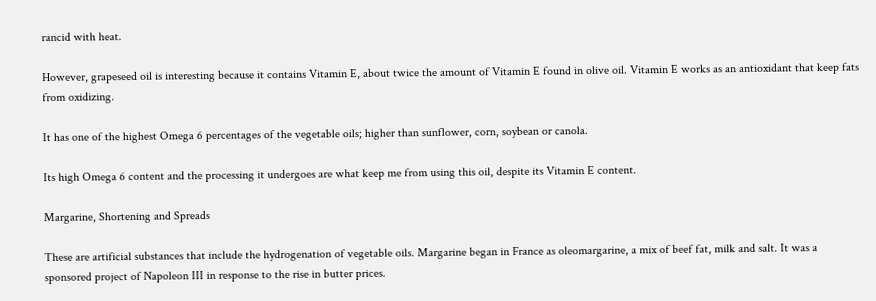rancid with heat.

However, grapeseed oil is interesting because it contains Vitamin E, about twice the amount of Vitamin E found in olive oil. Vitamin E works as an antioxidant that keep fats from oxidizing.

It has one of the highest Omega 6 percentages of the vegetable oils; higher than sunflower, corn, soybean or canola.

Its high Omega 6 content and the processing it undergoes are what keep me from using this oil, despite its Vitamin E content.

Margarine, Shortening and Spreads

These are artificial substances that include the hydrogenation of vegetable oils. Margarine began in France as oleomargarine, a mix of beef fat, milk and salt. It was a sponsored project of Napoleon III in response to the rise in butter prices.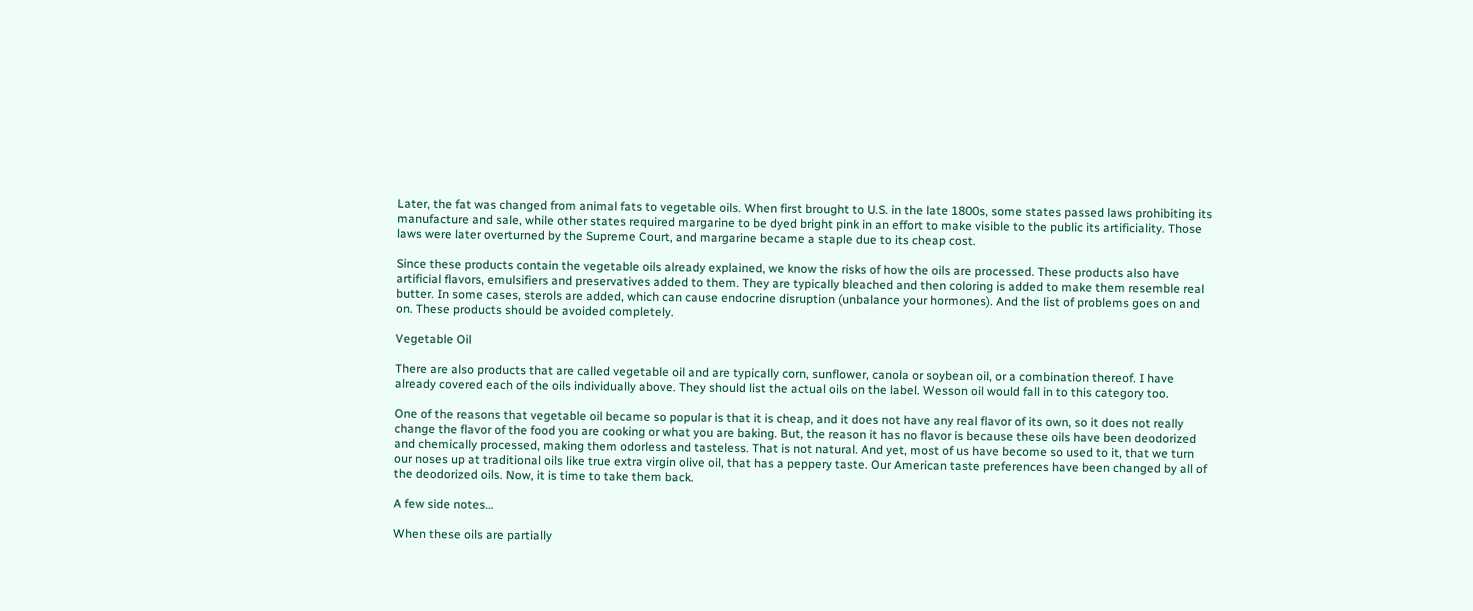Later, the fat was changed from animal fats to vegetable oils. When first brought to U.S. in the late 1800s, some states passed laws prohibiting its manufacture and sale, while other states required margarine to be dyed bright pink in an effort to make visible to the public its artificiality. Those laws were later overturned by the Supreme Court, and margarine became a staple due to its cheap cost.

Since these products contain the vegetable oils already explained, we know the risks of how the oils are processed. These products also have artificial flavors, emulsifiers and preservatives added to them. They are typically bleached and then coloring is added to make them resemble real butter. In some cases, sterols are added, which can cause endocrine disruption (unbalance your hormones). And the list of problems goes on and on. These products should be avoided completely.

Vegetable Oil

There are also products that are called vegetable oil and are typically corn, sunflower, canola or soybean oil, or a combination thereof. I have already covered each of the oils individually above. They should list the actual oils on the label. Wesson oil would fall in to this category too.

One of the reasons that vegetable oil became so popular is that it is cheap, and it does not have any real flavor of its own, so it does not really change the flavor of the food you are cooking or what you are baking. But, the reason it has no flavor is because these oils have been deodorized and chemically processed, making them odorless and tasteless. That is not natural. And yet, most of us have become so used to it, that we turn our noses up at traditional oils like true extra virgin olive oil, that has a peppery taste. Our American taste preferences have been changed by all of the deodorized oils. Now, it is time to take them back.

A few side notes…

When these oils are partially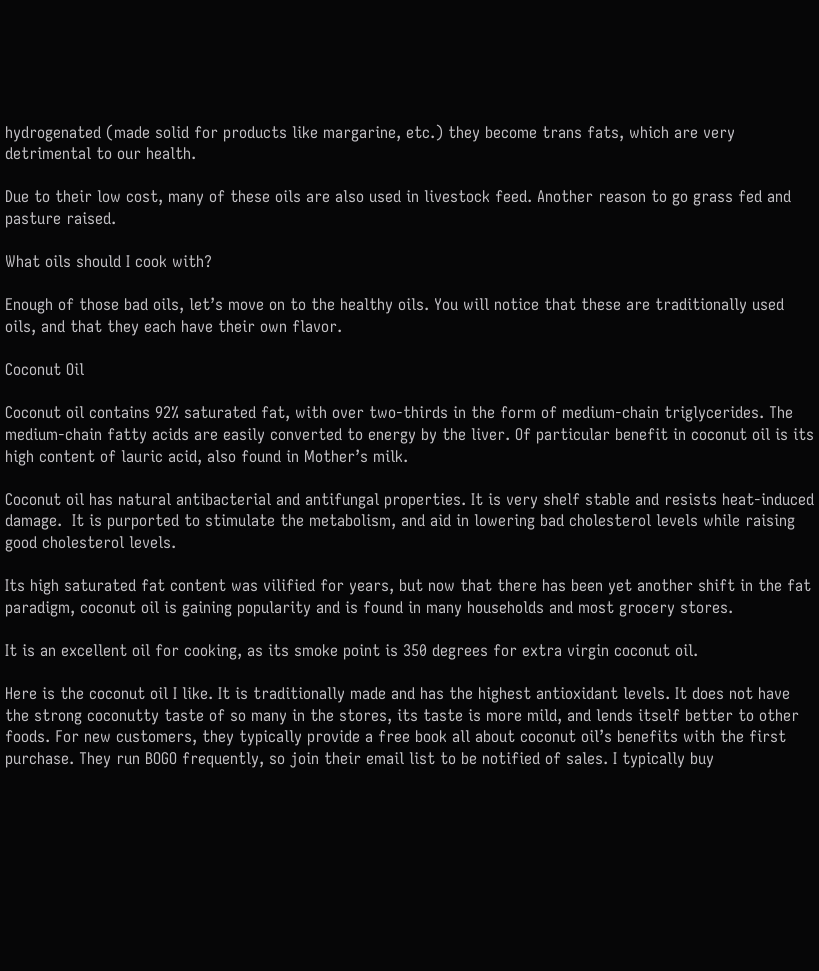hydrogenated (made solid for products like margarine, etc.) they become trans fats, which are very detrimental to our health.

Due to their low cost, many of these oils are also used in livestock feed. Another reason to go grass fed and pasture raised.

What oils should I cook with?

Enough of those bad oils, let’s move on to the healthy oils. You will notice that these are traditionally used oils, and that they each have their own flavor.

Coconut Oil

Coconut oil contains 92% saturated fat, with over two-thirds in the form of medium-chain triglycerides. The medium-chain fatty acids are easily converted to energy by the liver. Of particular benefit in coconut oil is its high content of lauric acid, also found in Mother’s milk.

Coconut oil has natural antibacterial and antifungal properties. It is very shelf stable and resists heat-induced damage.  It is purported to stimulate the metabolism, and aid in lowering bad cholesterol levels while raising good cholesterol levels.

Its high saturated fat content was vilified for years, but now that there has been yet another shift in the fat paradigm, coconut oil is gaining popularity and is found in many households and most grocery stores.

It is an excellent oil for cooking, as its smoke point is 350 degrees for extra virgin coconut oil.

Here is the coconut oil I like. It is traditionally made and has the highest antioxidant levels. It does not have the strong coconutty taste of so many in the stores, its taste is more mild, and lends itself better to other foods. For new customers, they typically provide a free book all about coconut oil’s benefits with the first purchase. They run BOGO frequently, so join their email list to be notified of sales. I typically buy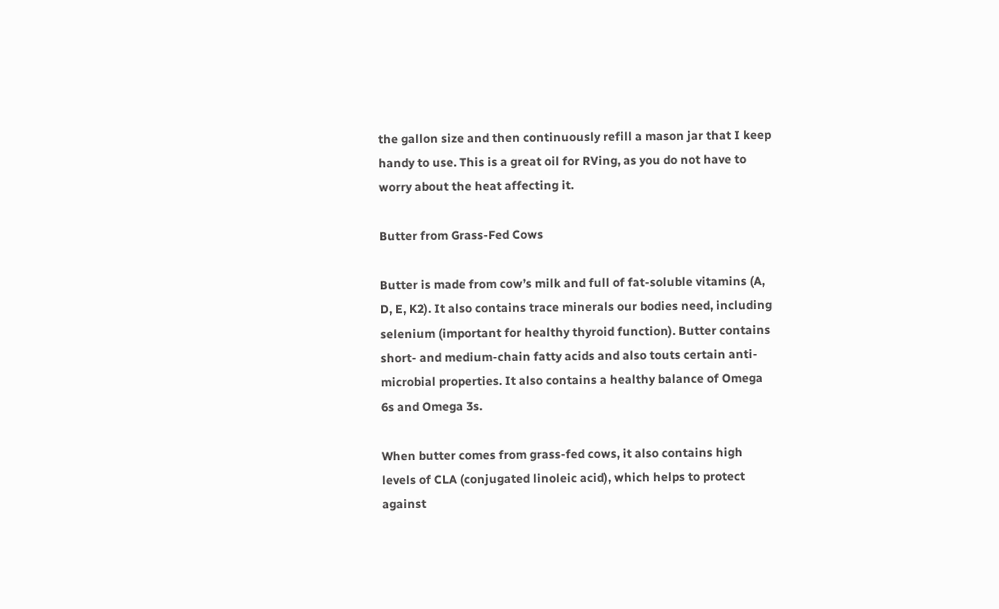the gallon size and then continuously refill a mason jar that I keep handy to use. This is a great oil for RVing, as you do not have to worry about the heat affecting it.

Butter from Grass-Fed Cows

Butter is made from cow’s milk and full of fat-soluble vitamins (A, D, E, K2). It also contains trace minerals our bodies need, including selenium (important for healthy thyroid function). Butter contains short- and medium-chain fatty acids and also touts certain anti-microbial properties. It also contains a healthy balance of Omega 6s and Omega 3s.

When butter comes from grass-fed cows, it also contains high levels of CLA (conjugated linoleic acid), which helps to protect against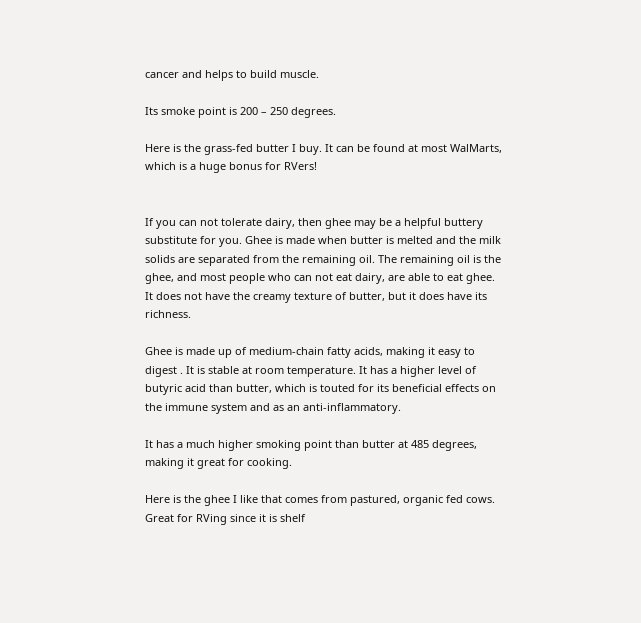cancer and helps to build muscle.

Its smoke point is 200 – 250 degrees.

Here is the grass-fed butter I buy. It can be found at most WalMarts, which is a huge bonus for RVers!


If you can not tolerate dairy, then ghee may be a helpful buttery substitute for you. Ghee is made when butter is melted and the milk solids are separated from the remaining oil. The remaining oil is the ghee, and most people who can not eat dairy, are able to eat ghee. It does not have the creamy texture of butter, but it does have its richness.

Ghee is made up of medium-chain fatty acids, making it easy to digest . It is stable at room temperature. It has a higher level of butyric acid than butter, which is touted for its beneficial effects on the immune system and as an anti-inflammatory.

It has a much higher smoking point than butter at 485 degrees, making it great for cooking.

Here is the ghee I like that comes from pastured, organic fed cows. Great for RVing since it is shelf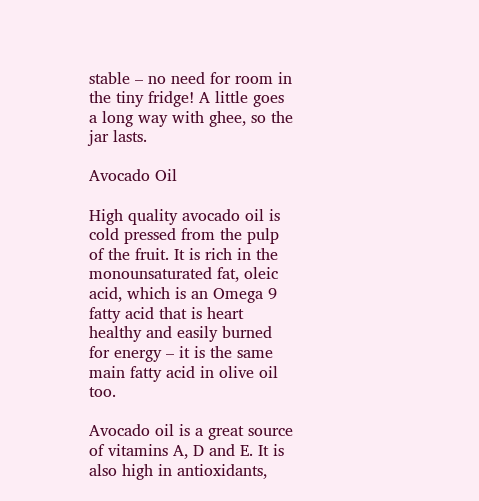stable – no need for room in the tiny fridge! A little goes a long way with ghee, so the jar lasts.

Avocado Oil

High quality avocado oil is cold pressed from the pulp of the fruit. It is rich in the monounsaturated fat, oleic acid, which is an Omega 9 fatty acid that is heart healthy and easily burned for energy – it is the same main fatty acid in olive oil too.

Avocado oil is a great source of vitamins A, D and E. It is also high in antioxidants,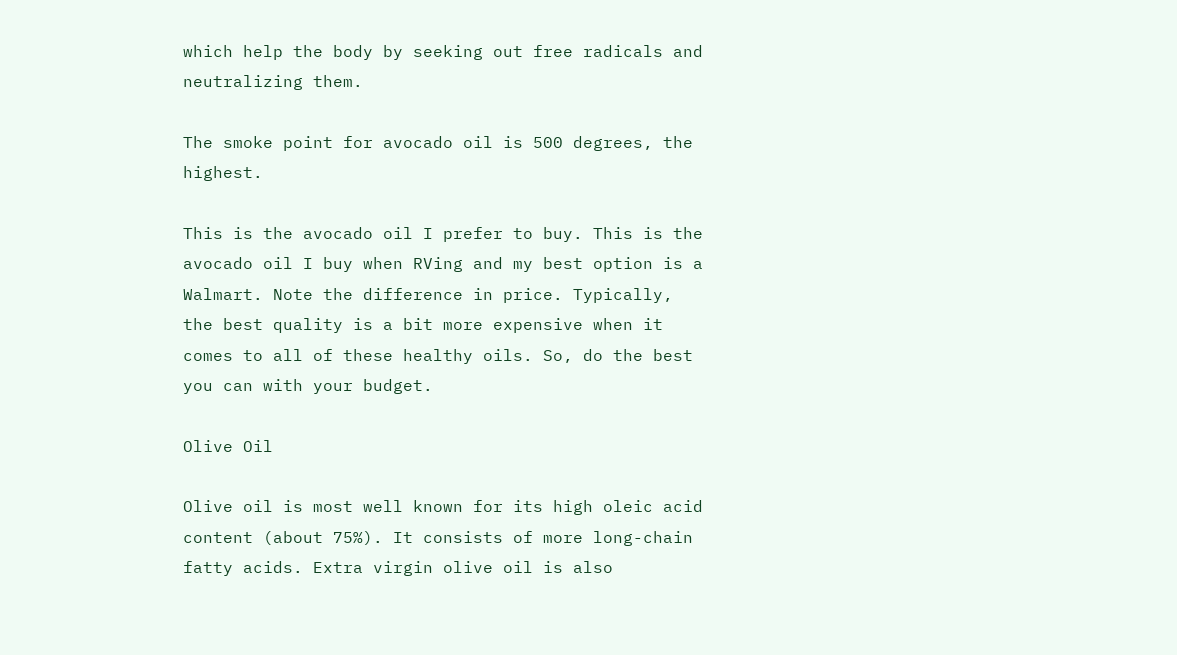which help the body by seeking out free radicals and neutralizing them.

The smoke point for avocado oil is 500 degrees, the highest.

This is the avocado oil I prefer to buy. This is the avocado oil I buy when RVing and my best option is a Walmart. Note the difference in price. Typically, the best quality is a bit more expensive when it comes to all of these healthy oils. So, do the best you can with your budget.

Olive Oil

Olive oil is most well known for its high oleic acid content (about 75%). It consists of more long-chain fatty acids. Extra virgin olive oil is also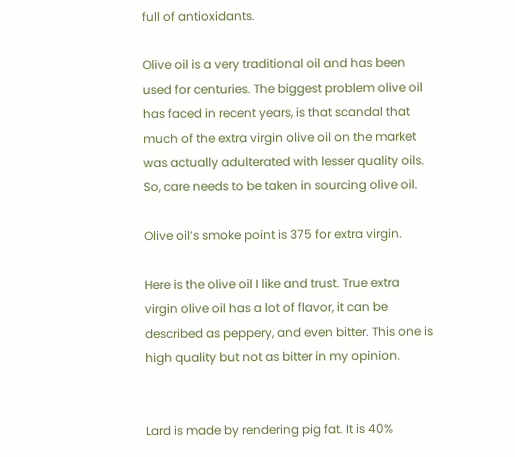full of antioxidants.

Olive oil is a very traditional oil and has been used for centuries. The biggest problem olive oil has faced in recent years, is that scandal that much of the extra virgin olive oil on the market was actually adulterated with lesser quality oils. So, care needs to be taken in sourcing olive oil.

Olive oil’s smoke point is 375 for extra virgin.

Here is the olive oil I like and trust. True extra virgin olive oil has a lot of flavor, it can be described as peppery, and even bitter. This one is high quality but not as bitter in my opinion.


Lard is made by rendering pig fat. It is 40%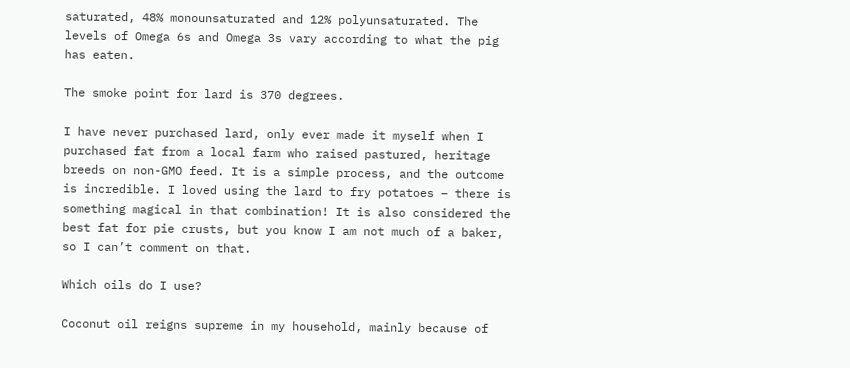saturated, 48% monounsaturated and 12% polyunsaturated. The levels of Omega 6s and Omega 3s vary according to what the pig has eaten.

The smoke point for lard is 370 degrees.

I have never purchased lard, only ever made it myself when I purchased fat from a local farm who raised pastured, heritage breeds on non-GMO feed. It is a simple process, and the outcome is incredible. I loved using the lard to fry potatoes – there is something magical in that combination! It is also considered the best fat for pie crusts, but you know I am not much of a baker, so I can’t comment on that.

Which oils do I use?

Coconut oil reigns supreme in my household, mainly because of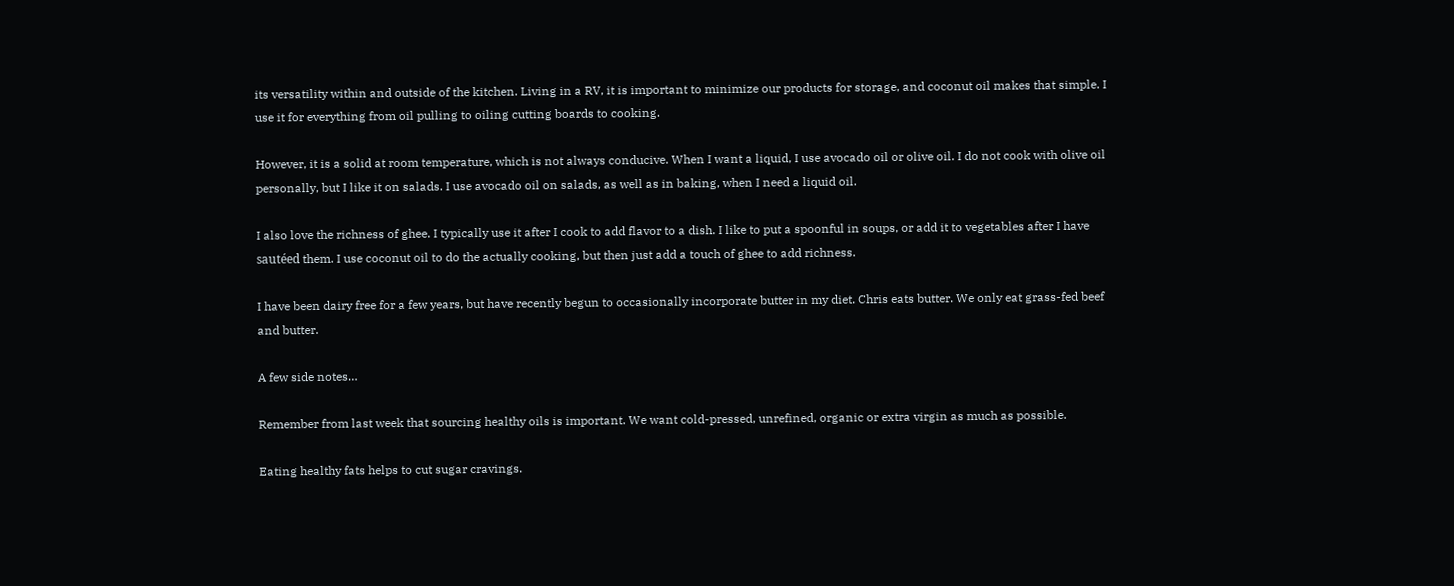its versatility within and outside of the kitchen. Living in a RV, it is important to minimize our products for storage, and coconut oil makes that simple. I use it for everything from oil pulling to oiling cutting boards to cooking.

However, it is a solid at room temperature, which is not always conducive. When I want a liquid, I use avocado oil or olive oil. I do not cook with olive oil personally, but I like it on salads. I use avocado oil on salads, as well as in baking, when I need a liquid oil.

I also love the richness of ghee. I typically use it after I cook to add flavor to a dish. I like to put a spoonful in soups, or add it to vegetables after I have sautéed them. I use coconut oil to do the actually cooking, but then just add a touch of ghee to add richness.

I have been dairy free for a few years, but have recently begun to occasionally incorporate butter in my diet. Chris eats butter. We only eat grass-fed beef and butter.

A few side notes…

Remember from last week that sourcing healthy oils is important. We want cold-pressed, unrefined, organic or extra virgin as much as possible.

Eating healthy fats helps to cut sugar cravings.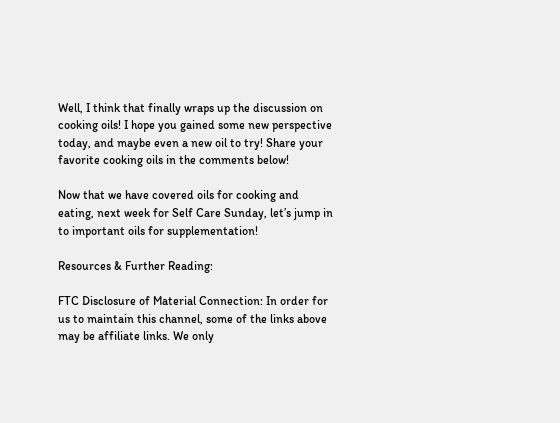Well, I think that finally wraps up the discussion on cooking oils! I hope you gained some new perspective today, and maybe even a new oil to try! Share your favorite cooking oils in the comments below!

Now that we have covered oils for cooking and eating, next week for Self Care Sunday, let’s jump in to important oils for supplementation!

Resources & Further Reading:

FTC Disclosure of Material Connection: In order for us to maintain this channel, some of the links above may be affiliate links. We only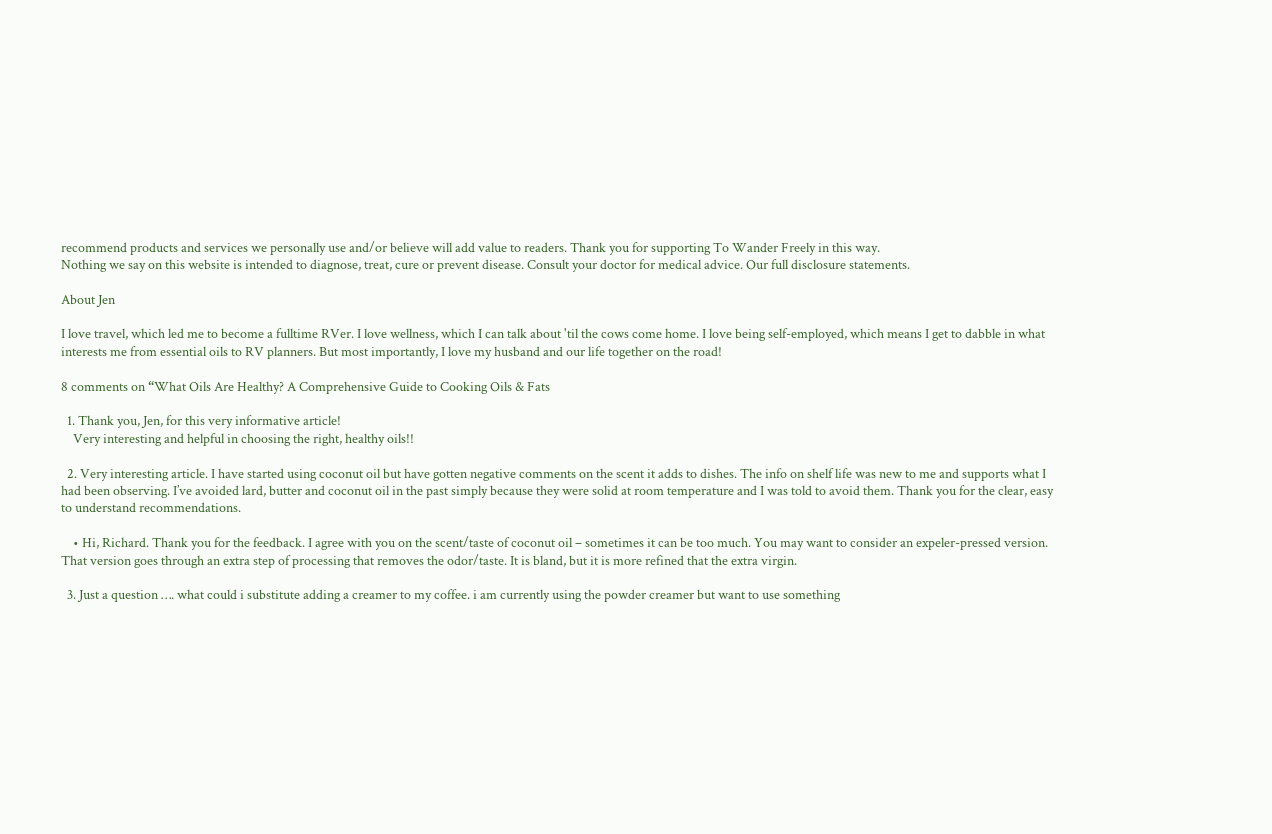recommend products and services we personally use and/or believe will add value to readers. Thank you for supporting To Wander Freely in this way.
Nothing we say on this website is intended to diagnose, treat, cure or prevent disease. Consult your doctor for medical advice. Our full disclosure statements.

About Jen

I love travel, which led me to become a fulltime RVer. I love wellness, which I can talk about 'til the cows come home. I love being self-employed, which means I get to dabble in what interests me from essential oils to RV planners. But most importantly, I love my husband and our life together on the road!

8 comments on “What Oils Are Healthy? A Comprehensive Guide to Cooking Oils & Fats

  1. Thank you, Jen, for this very informative article!
    Very interesting and helpful in choosing the right, healthy oils!!

  2. Very interesting article. I have started using coconut oil but have gotten negative comments on the scent it adds to dishes. The info on shelf life was new to me and supports what I had been observing. I’ve avoided lard, butter and coconut oil in the past simply because they were solid at room temperature and I was told to avoid them. Thank you for the clear, easy to understand recommendations.

    • Hi, Richard. Thank you for the feedback. I agree with you on the scent/taste of coconut oil – sometimes it can be too much. You may want to consider an expeler-pressed version. That version goes through an extra step of processing that removes the odor/taste. It is bland, but it is more refined that the extra virgin.

  3. Just a question …. what could i substitute adding a creamer to my coffee. i am currently using the powder creamer but want to use something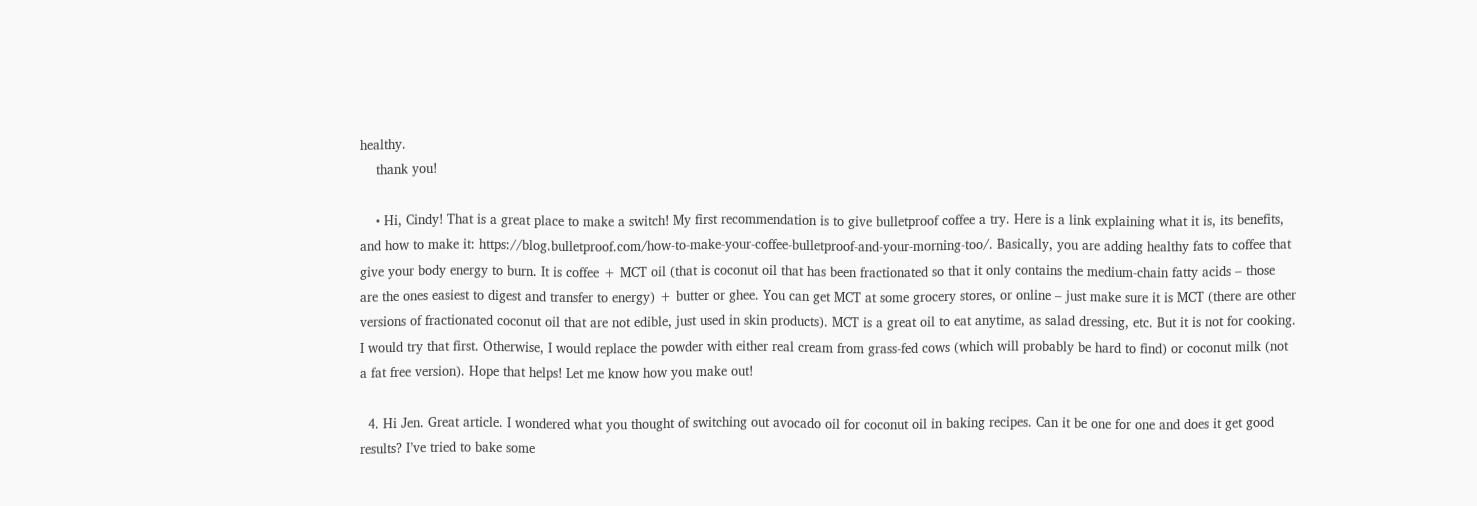healthy.
    thank you!

    • Hi, Cindy! That is a great place to make a switch! My first recommendation is to give bulletproof coffee a try. Here is a link explaining what it is, its benefits, and how to make it: https://blog.bulletproof.com/how-to-make-your-coffee-bulletproof-and-your-morning-too/. Basically, you are adding healthy fats to coffee that give your body energy to burn. It is coffee + MCT oil (that is coconut oil that has been fractionated so that it only contains the medium-chain fatty acids – those are the ones easiest to digest and transfer to energy) + butter or ghee. You can get MCT at some grocery stores, or online – just make sure it is MCT (there are other versions of fractionated coconut oil that are not edible, just used in skin products). MCT is a great oil to eat anytime, as salad dressing, etc. But it is not for cooking. I would try that first. Otherwise, I would replace the powder with either real cream from grass-fed cows (which will probably be hard to find) or coconut milk (not a fat free version). Hope that helps! Let me know how you make out!

  4. Hi Jen. Great article. I wondered what you thought of switching out avocado oil for coconut oil in baking recipes. Can it be one for one and does it get good results? I’ve tried to bake some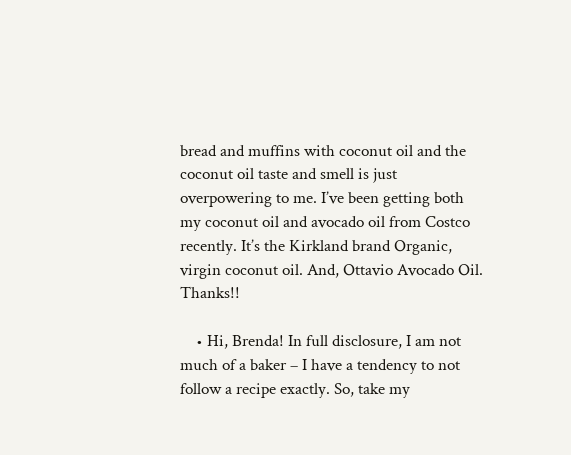bread and muffins with coconut oil and the coconut oil taste and smell is just overpowering to me. I’ve been getting both my coconut oil and avocado oil from Costco recently. It’s the Kirkland brand Organic, virgin coconut oil. And, Ottavio Avocado Oil. Thanks!!

    • Hi, Brenda! In full disclosure, I am not much of a baker – I have a tendency to not follow a recipe exactly. So, take my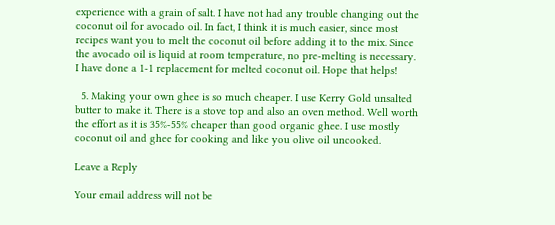experience with a grain of salt. I have not had any trouble changing out the coconut oil for avocado oil. In fact, I think it is much easier, since most recipes want you to melt the coconut oil before adding it to the mix. Since the avocado oil is liquid at room temperature, no pre-melting is necessary. I have done a 1-1 replacement for melted coconut oil. Hope that helps!

  5. Making your own ghee is so much cheaper. I use Kerry Gold unsalted butter to make it. There is a stove top and also an oven method. Well worth the effort as it is 35%-55% cheaper than good organic ghee. I use mostly coconut oil and ghee for cooking and like you olive oil uncooked.

Leave a Reply

Your email address will not be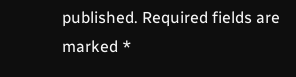published. Required fields are marked *